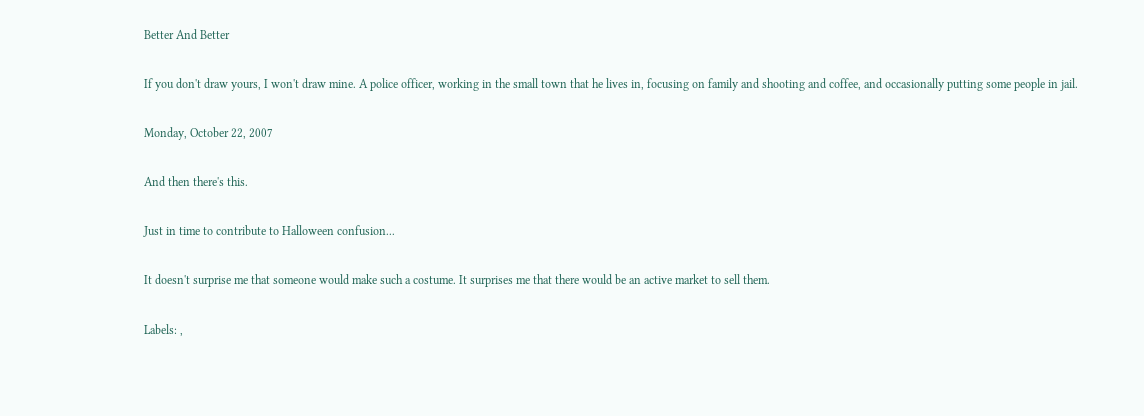Better And Better

If you don't draw yours, I won't draw mine. A police officer, working in the small town that he lives in, focusing on family and shooting and coffee, and occasionally putting some people in jail.

Monday, October 22, 2007

And then there's this.

Just in time to contribute to Halloween confusion...

It doesn't surprise me that someone would make such a costume. It surprises me that there would be an active market to sell them.

Labels: ,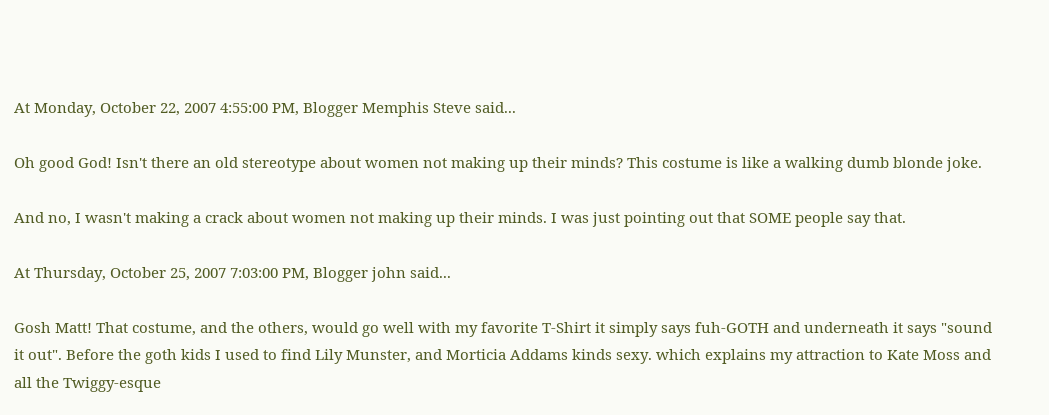At Monday, October 22, 2007 4:55:00 PM, Blogger Memphis Steve said...

Oh good God! Isn't there an old stereotype about women not making up their minds? This costume is like a walking dumb blonde joke.

And no, I wasn't making a crack about women not making up their minds. I was just pointing out that SOME people say that.

At Thursday, October 25, 2007 7:03:00 PM, Blogger john said...

Gosh Matt! That costume, and the others, would go well with my favorite T-Shirt it simply says fuh-GOTH and underneath it says "sound it out". Before the goth kids I used to find Lily Munster, and Morticia Addams kinds sexy. which explains my attraction to Kate Moss and all the Twiggy-esque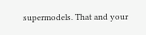supermodels. That and your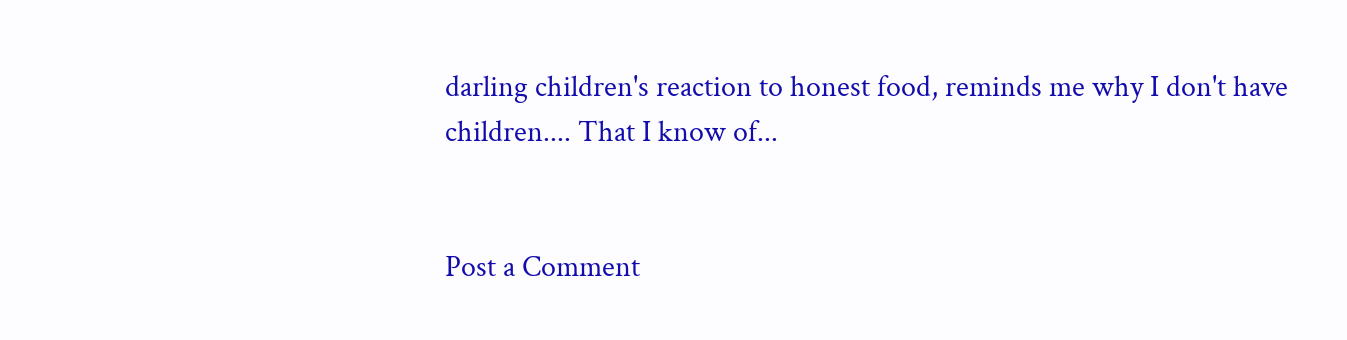darling children's reaction to honest food, reminds me why I don't have children.... That I know of...


Post a Comment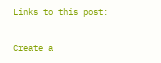Links to this post:

Create a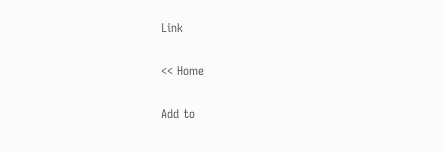Link

<< Home

Add to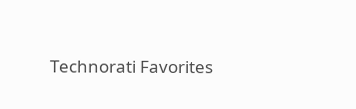Technorati Favorites